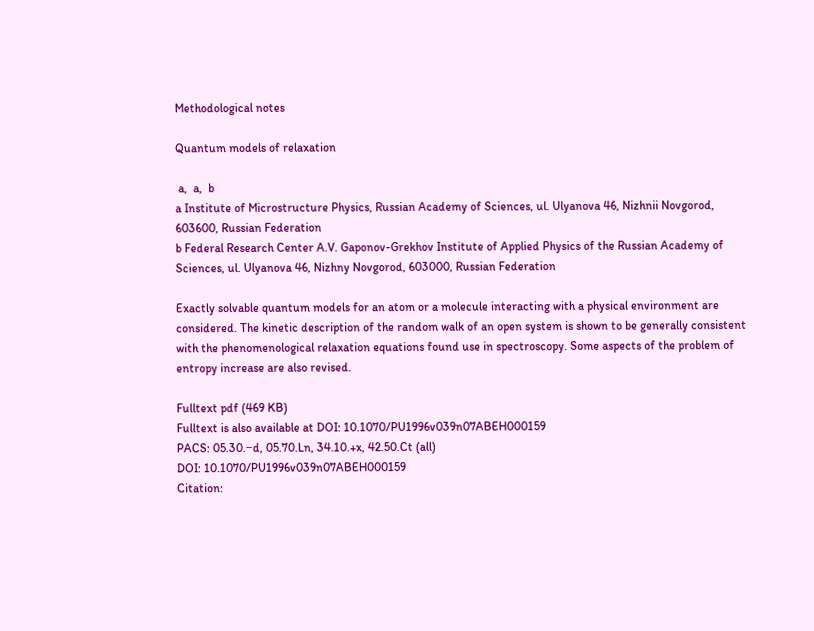Methodological notes

Quantum models of relaxation

 a,  a,  b
a Institute of Microstructure Physics, Russian Academy of Sciences, ul. Ulyanova 46, Nizhnii Novgorod, 603600, Russian Federation
b Federal Research Center A.V. Gaponov-Grekhov Institute of Applied Physics of the Russian Academy of Sciences, ul. Ulyanova 46, Nizhny Novgorod, 603000, Russian Federation

Exactly solvable quantum models for an atom or a molecule interacting with a physical environment are considered. The kinetic description of the random walk of an open system is shown to be generally consistent with the phenomenological relaxation equations found use in spectroscopy. Some aspects of the problem of entropy increase are also revised.

Fulltext pdf (469 KB)
Fulltext is also available at DOI: 10.1070/PU1996v039n07ABEH000159
PACS: 05.30.−d, 05.70.Ln, 34.10.+x, 42.50.Ct (all)
DOI: 10.1070/PU1996v039n07ABEH000159
Citation: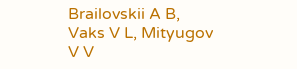Brailovskii A B, Vaks V L, Mityugov V V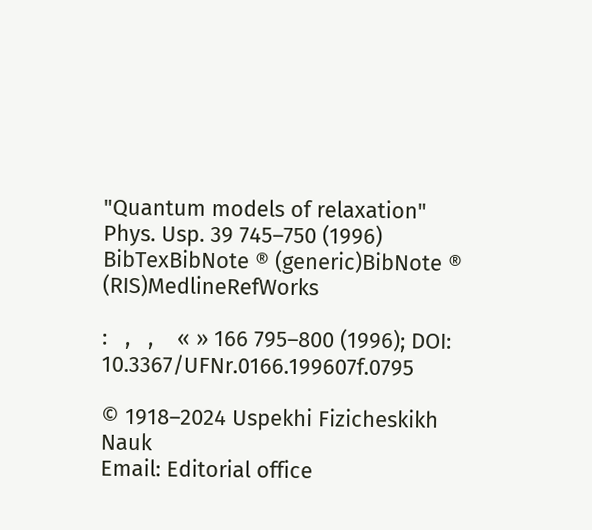"Quantum models of relaxation" Phys. Usp. 39 745–750 (1996)
BibTexBibNote ® (generic)BibNote ® (RIS)MedlineRefWorks

:   ,   ,    « » 166 795–800 (1996); DOI: 10.3367/UFNr.0166.199607f.0795

© 1918–2024 Uspekhi Fizicheskikh Nauk
Email: Editorial office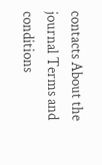contacts About the journal Terms and conditions